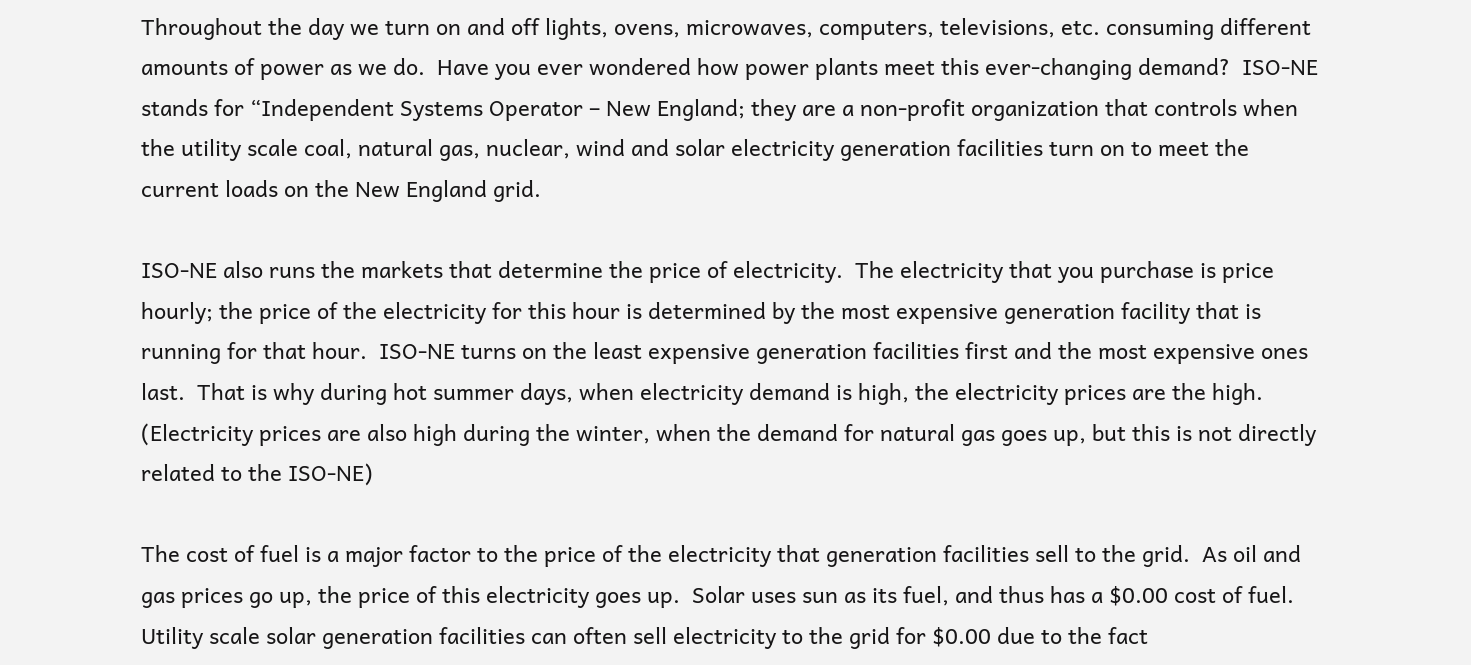Throughout the day we turn on and off lights, ovens, microwaves, computers, televisions, etc. consuming different amounts of power as we do.  Have you ever wondered how power plants meet this ever-changing demand?  ISO-NE stands for “Independent Systems Operator – New England; they are a non-profit organization that controls when the utility scale coal, natural gas, nuclear, wind and solar electricity generation facilities turn on to meet the current loads on the New England grid.

ISO-NE also runs the markets that determine the price of electricity.  The electricity that you purchase is price hourly; the price of the electricity for this hour is determined by the most expensive generation facility that is running for that hour.  ISO-NE turns on the least expensive generation facilities first and the most expensive ones last.  That is why during hot summer days, when electricity demand is high, the electricity prices are the high.  (Electricity prices are also high during the winter, when the demand for natural gas goes up, but this is not directly related to the ISO-NE)

The cost of fuel is a major factor to the price of the electricity that generation facilities sell to the grid.  As oil and gas prices go up, the price of this electricity goes up.  Solar uses sun as its fuel, and thus has a $0.00 cost of fuel.  Utility scale solar generation facilities can often sell electricity to the grid for $0.00 due to the fact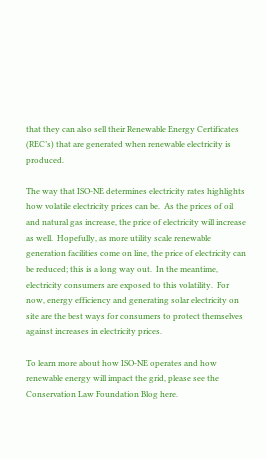that they can also sell their Renewable Energy Certificates (REC’s) that are generated when renewable electricity is produced.

The way that ISO-NE determines electricity rates highlights how volatile electricity prices can be.  As the prices of oil and natural gas increase, the price of electricity will increase as well.  Hopefully, as more utility scale renewable generation facilities come on line, the price of electricity can be reduced; this is a long way out.  In the meantime, electricity consumers are exposed to this volatility.  For now, energy efficiency and generating solar electricity on site are the best ways for consumers to protect themselves against increases in electricity prices.

To learn more about how ISO-NE operates and how renewable energy will impact the grid, please see the Conservation Law Foundation Blog here.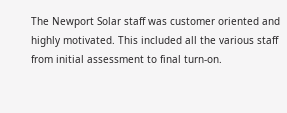The Newport Solar staff was customer oriented and highly motivated. This included all the various staff from initial assessment to final turn-on.